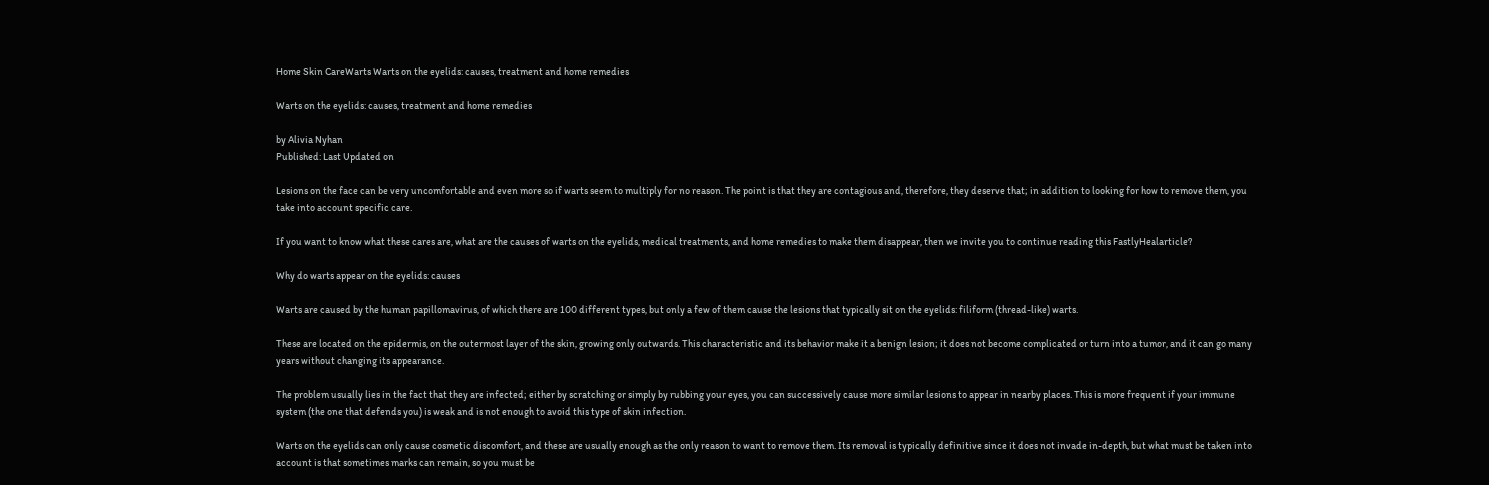Home Skin CareWarts Warts on the eyelids: causes, treatment and home remedies

Warts on the eyelids: causes, treatment and home remedies

by Alivia Nyhan
Published: Last Updated on

Lesions on the face can be very uncomfortable and even more so if warts seem to multiply for no reason. The point is that they are contagious and, therefore, they deserve that; in addition to looking for how to remove them, you take into account specific care.

If you want to know what these cares are, what are the causes of warts on the eyelids, medical treatments, and home remedies to make them disappear, then we invite you to continue reading this FastlyHealarticle?

Why do warts appear on the eyelids: causes

Warts are caused by the human papillomavirus, of which there are 100 different types, but only a few of them cause the lesions that typically sit on the eyelids: filiform (thread-like) warts.

These are located on the epidermis, on the outermost layer of the skin, growing only outwards. This characteristic and its behavior make it a benign lesion; it does not become complicated or turn into a tumor, and it can go many years without changing its appearance.

The problem usually lies in the fact that they are infected; either by scratching or simply by rubbing your eyes, you can successively cause more similar lesions to appear in nearby places. This is more frequent if your immune system (the one that defends you) is weak and is not enough to avoid this type of skin infection.

Warts on the eyelids can only cause cosmetic discomfort, and these are usually enough as the only reason to want to remove them. Its removal is typically definitive since it does not invade in-depth, but what must be taken into account is that sometimes marks can remain, so you must be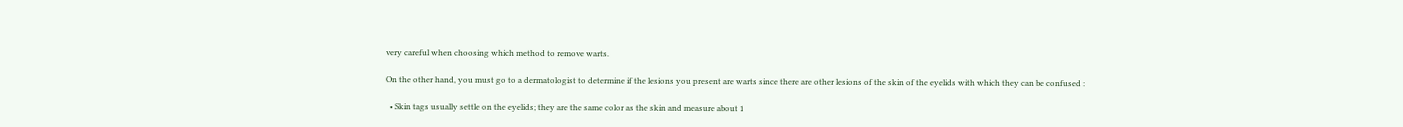very careful when choosing which method to remove warts.

On the other hand, you must go to a dermatologist to determine if the lesions you present are warts since there are other lesions of the skin of the eyelids with which they can be confused :

  • Skin tags usually settle on the eyelids; they are the same color as the skin and measure about 1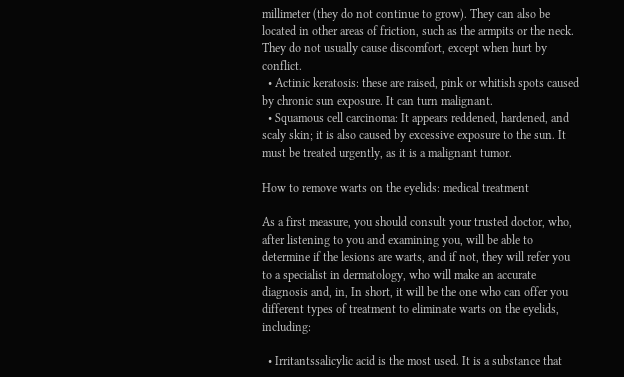millimeter (they do not continue to grow). They can also be located in other areas of friction, such as the armpits or the neck. They do not usually cause discomfort, except when hurt by conflict.
  • Actinic keratosis: these are raised, pink or whitish spots caused by chronic sun exposure. It can turn malignant.
  • Squamous cell carcinoma: It appears reddened, hardened, and scaly skin; it is also caused by excessive exposure to the sun. It must be treated urgently, as it is a malignant tumor.

How to remove warts on the eyelids: medical treatment

As a first measure, you should consult your trusted doctor, who, after listening to you and examining you, will be able to determine if the lesions are warts, and if not, they will refer you to a specialist in dermatology, who will make an accurate diagnosis and, in, In short, it will be the one who can offer you different types of treatment to eliminate warts on the eyelids, including:

  • Irritantssalicylic acid is the most used. It is a substance that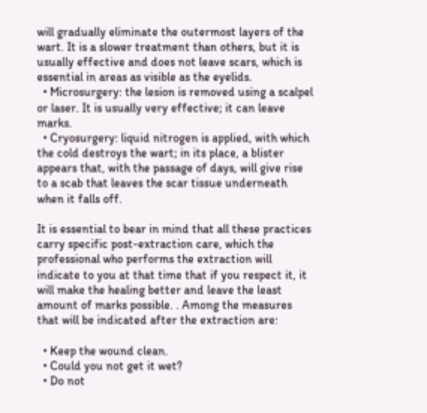will gradually eliminate the outermost layers of the wart. It is a slower treatment than others, but it is usually effective and does not leave scars, which is essential in areas as visible as the eyelids.
  • Microsurgery: the lesion is removed using a scalpel or laser. It is usually very effective; it can leave marks.
  • Cryosurgery: liquid nitrogen is applied, with which the cold destroys the wart; in its place, a blister appears that, with the passage of days, will give rise to a scab that leaves the scar tissue underneath when it falls off.

It is essential to bear in mind that all these practices carry specific post-extraction care, which the professional who performs the extraction will indicate to you at that time that if you respect it, it will make the healing better and leave the least amount of marks possible. . Among the measures that will be indicated after the extraction are:

  • Keep the wound clean.
  • Could you not get it wet?
  • Do not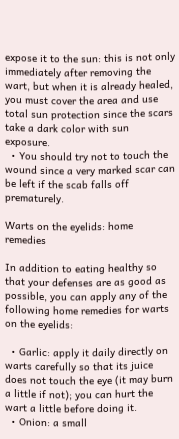expose it to the sun: this is not only immediately after removing the wart, but when it is already healed, you must cover the area and use total sun protection since the scars take a dark color with sun exposure.
  • You should try not to touch the wound since a very marked scar can be left if the scab falls off prematurely.

Warts on the eyelids: home remedies

In addition to eating healthy so that your defenses are as good as possible, you can apply any of the following home remedies for warts on the eyelids:

  • Garlic: apply it daily directly on warts carefully so that its juice does not touch the eye (it may burn a little if not); you can hurt the wart a little before doing it.
  • Onion: a small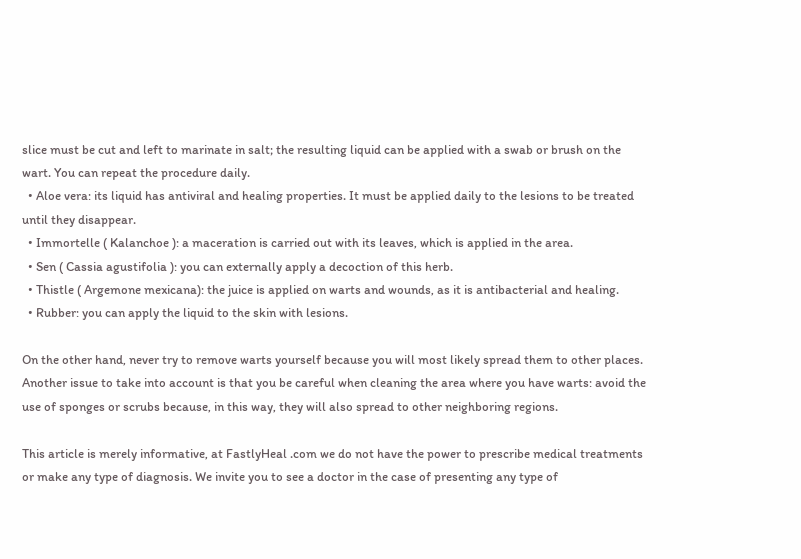slice must be cut and left to marinate in salt; the resulting liquid can be applied with a swab or brush on the wart. You can repeat the procedure daily.
  • Aloe vera: its liquid has antiviral and healing properties. It must be applied daily to the lesions to be treated until they disappear.
  • Immortelle ( Kalanchoe ): a maceration is carried out with its leaves, which is applied in the area.
  • Sen ( Cassia agustifolia ): you can externally apply a decoction of this herb.
  • Thistle ( Argemone mexicana): the juice is applied on warts and wounds, as it is antibacterial and healing.
  • Rubber: you can apply the liquid to the skin with lesions.

On the other hand, never try to remove warts yourself because you will most likely spread them to other places. Another issue to take into account is that you be careful when cleaning the area where you have warts: avoid the use of sponges or scrubs because, in this way, they will also spread to other neighboring regions.

This article is merely informative, at FastlyHeal .com we do not have the power to prescribe medical treatments or make any type of diagnosis. We invite you to see a doctor in the case of presenting any type of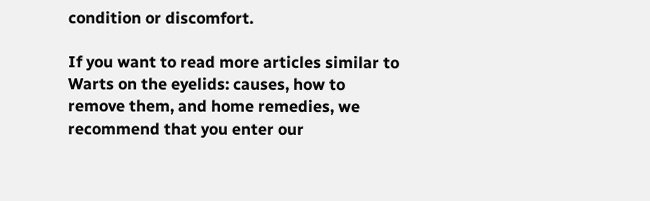condition or discomfort.

If you want to read more articles similar to Warts on the eyelids: causes, how to remove them, and home remedies, we recommend that you enter our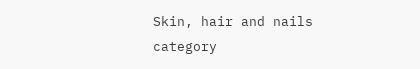Skin, hair and nails category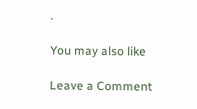.

You may also like

Leave a Comment